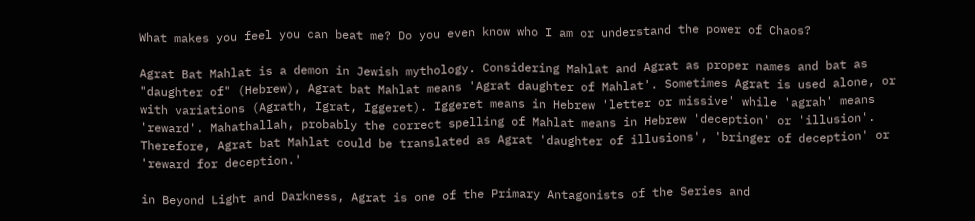What makes you feel you can beat me? Do you even know who I am or understand the power of Chaos?

Agrat Bat Mahlat is a demon in Jewish mythology. Considering Mahlat and Agrat as proper names and bat as "daughter of" (Hebrew), Agrat bat Mahlat means 'Agrat daughter of Mahlat'. Sometimes Agrat is used alone, or with variations (Agrath, Igrat, Iggeret). Iggeret means in Hebrew 'letter or missive' while 'agrah' means 'reward'. Mahathallah, probably the correct spelling of Mahlat means in Hebrew 'deception' or 'illusion'. Therefore, Agrat bat Mahlat could be translated as Agrat 'daughter of illusions', 'bringer of deception' or 'reward for deception.'

in Beyond Light and Darkness, Agrat is one of the Primary Antagonists of the Series and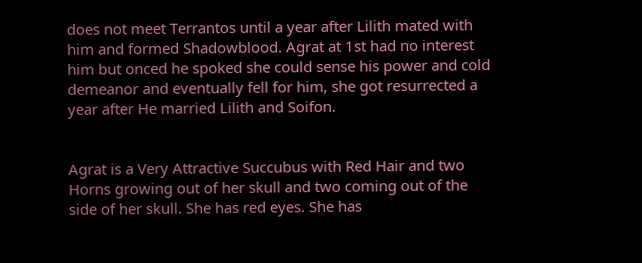does not meet Terrantos until a year after Lilith mated with him and formed Shadowblood. Agrat at 1st had no interest him but onced he spoked she could sense his power and cold demeanor and eventually fell for him, she got resurrected a year after He married Lilith and Soifon.


Agrat is a Very Attractive Succubus with Red Hair and two Horns growing out of her skull and two coming out of the side of her skull. She has red eyes. She has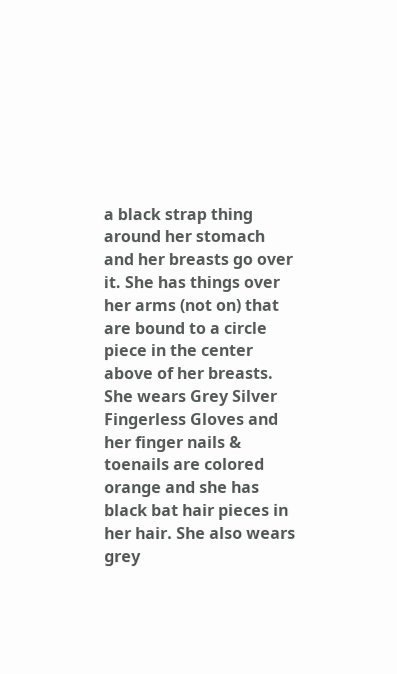a black strap thing around her stomach and her breasts go over it. She has things over her arms (not on) that are bound to a circle piece in the center above of her breasts. She wears Grey Silver Fingerless Gloves and her finger nails & toenails are colored orange and she has black bat hair pieces in her hair. She also wears grey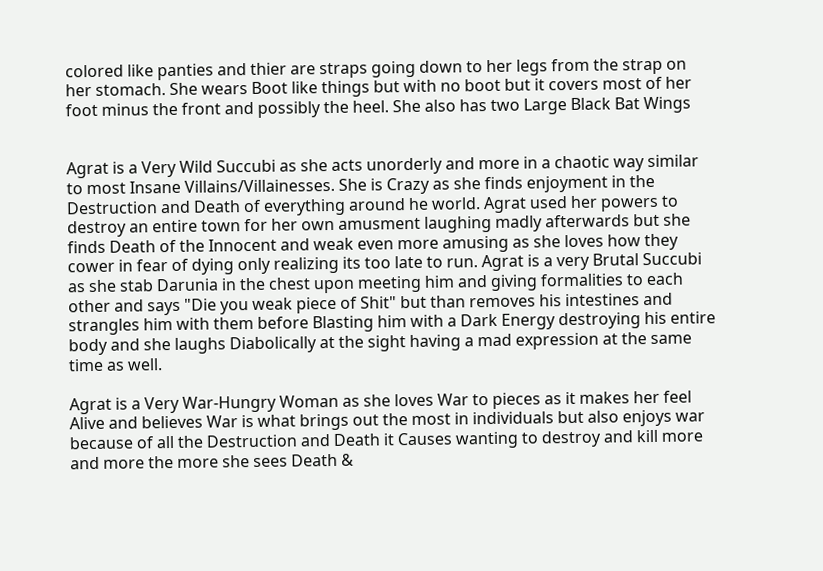colored like panties and thier are straps going down to her legs from the strap on her stomach. She wears Boot like things but with no boot but it covers most of her foot minus the front and possibly the heel. She also has two Large Black Bat Wings


Agrat is a Very Wild Succubi as she acts unorderly and more in a chaotic way similar to most Insane Villains/Villainesses. She is Crazy as she finds enjoyment in the Destruction and Death of everything around he world. Agrat used her powers to destroy an entire town for her own amusment laughing madly afterwards but she finds Death of the Innocent and weak even more amusing as she loves how they cower in fear of dying only realizing its too late to run. Agrat is a very Brutal Succubi as she stab Darunia in the chest upon meeting him and giving formalities to each other and says "Die you weak piece of Shit" but than removes his intestines and strangles him with them before Blasting him with a Dark Energy destroying his entire body and she laughs Diabolically at the sight having a mad expression at the same time as well.

Agrat is a Very War-Hungry Woman as she loves War to pieces as it makes her feel Alive and believes War is what brings out the most in individuals but also enjoys war because of all the Destruction and Death it Causes wanting to destroy and kill more and more the more she sees Death &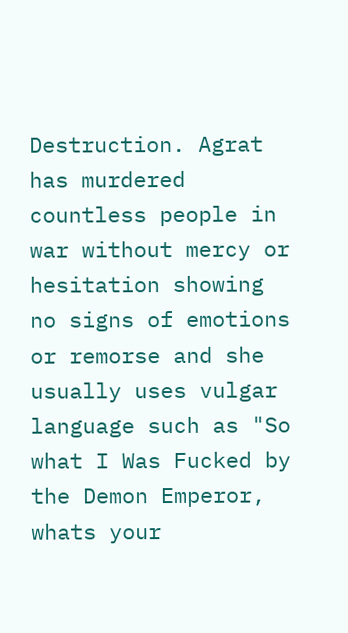Destruction. Agrat has murdered countless people in war without mercy or hesitation showing no signs of emotions or remorse and she usually uses vulgar language such as "So what I Was Fucked by the Demon Emperor, whats your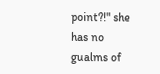point?!" she has no gualms of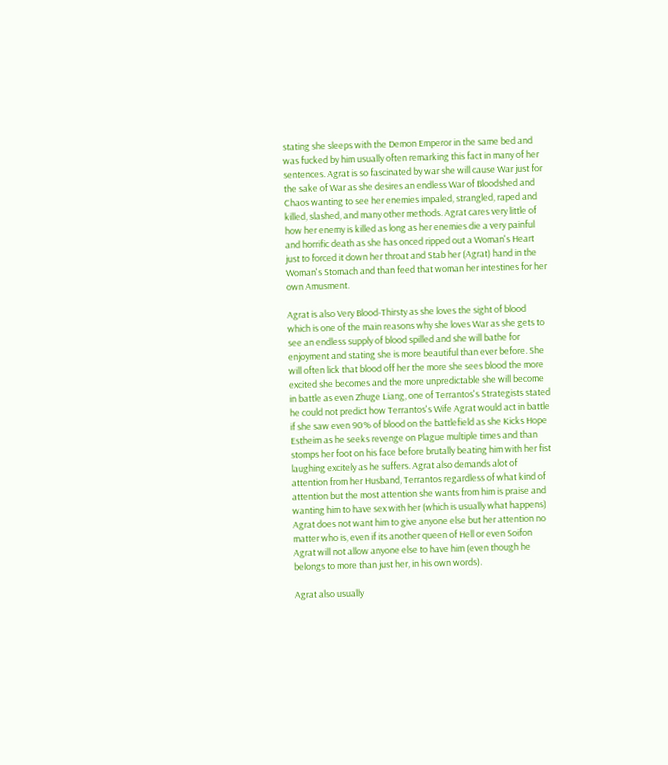stating she sleeps with the Demon Emperor in the same bed and was fucked by him usually often remarking this fact in many of her sentences. Agrat is so fascinated by war she will cause War just for the sake of War as she desires an endless War of Bloodshed and Chaos wanting to see her enemies impaled, strangled, raped and killed, slashed, and many other methods. Agrat cares very little of how her enemy is killed as long as her enemies die a very painful and horrific death as she has onced ripped out a Woman's Heart just to forced it down her throat and Stab her (Agrat) hand in the Woman's Stomach and than feed that woman her intestines for her own Amusment.

Agrat is also Very Blood-Thirsty as she loves the sight of blood which is one of the main reasons why she loves War as she gets to see an endless supply of blood spilled and she will bathe for enjoyment and stating she is more beautiful than ever before. She will often lick that blood off her the more she sees blood the more excited she becomes and the more unpredictable she will become in battle as even Zhuge Liang, one of Terrantos's Strategists stated he could not predict how Terrantos's Wife Agrat would act in battle if she saw even 90% of blood on the battlefield as she Kicks Hope Estheim as he seeks revenge on Plague multiple times and than stomps her foot on his face before brutally beating him with her fist laughing excitely as he suffers. Agrat also demands alot of attention from her Husband, Terrantos regardless of what kind of attention but the most attention she wants from him is praise and wanting him to have sex with her (which is usually what happens) Agrat does not want him to give anyone else but her attention no matter who is, even if its another queen of Hell or even Soifon Agrat will not allow anyone else to have him (even though he belongs to more than just her, in his own words).

Agrat also usually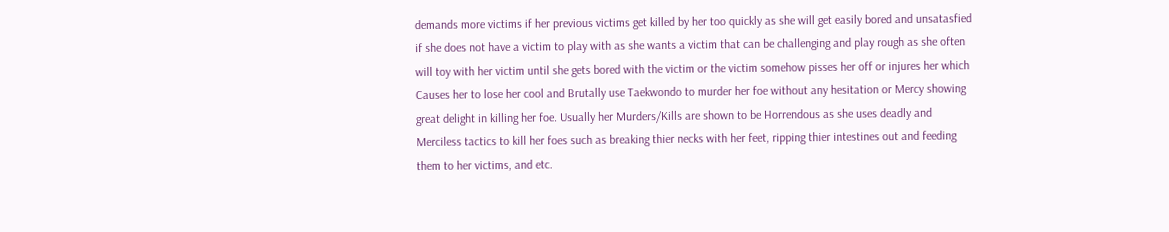demands more victims if her previous victims get killed by her too quickly as she will get easily bored and unsatasfied if she does not have a victim to play with as she wants a victim that can be challenging and play rough as she often will toy with her victim until she gets bored with the victim or the victim somehow pisses her off or injures her which Causes her to lose her cool and Brutally use Taekwondo to murder her foe without any hesitation or Mercy showing great delight in killing her foe. Usually her Murders/Kills are shown to be Horrendous as she uses deadly and Merciless tactics to kill her foes such as breaking thier necks with her feet, ripping thier intestines out and feeding them to her victims, and etc.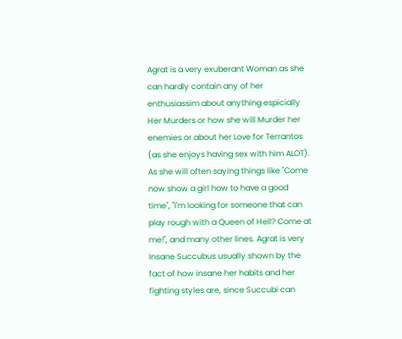Agrat is a very exuberant Woman as she can hardly contain any of her enthusiassim about anything espicially Her Murders or how she will Murder her enemies or about her Love for Terrantos (as she enjoys having sex with him ALOT). As she will often saying things like "Come now show a girl how to have a good time", "I'm looking for someone that can play rough with a Queen of Hell? Come at me!", and many other lines. Agrat is very Insane Succubus usually shown by the fact of how insane her habits and her fighting styles are, since Succubi can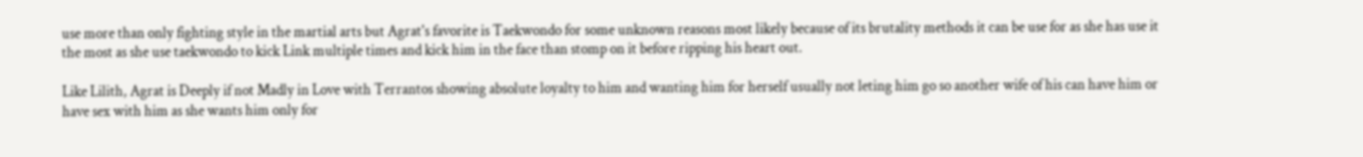use more than only fighting style in the martial arts but Agrat's favorite is Taekwondo for some unknown reasons most likely because of its brutality methods it can be use for as she has use it the most as she use taekwondo to kick Link multiple times and kick him in the face than stomp on it before ripping his heart out.

Like Lilith, Agrat is Deeply if not Madly in Love with Terrantos showing absolute loyalty to him and wanting him for herself usually not leting him go so another wife of his can have him or have sex with him as she wants him only for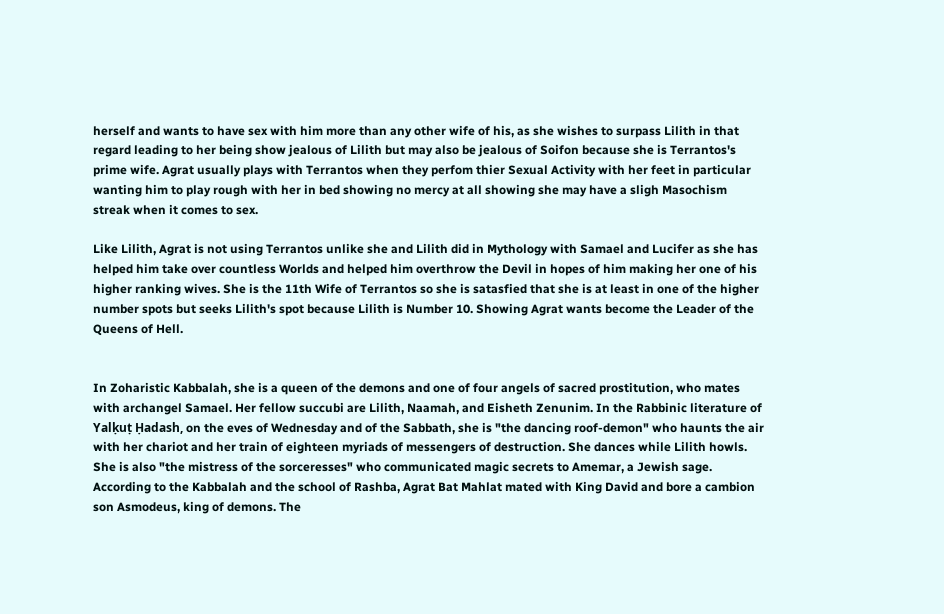herself and wants to have sex with him more than any other wife of his, as she wishes to surpass Lilith in that regard leading to her being show jealous of Lilith but may also be jealous of Soifon because she is Terrantos's prime wife. Agrat usually plays with Terrantos when they perfom thier Sexual Activity with her feet in particular wanting him to play rough with her in bed showing no mercy at all showing she may have a sligh Masochism streak when it comes to sex.

Like Lilith, Agrat is not using Terrantos unlike she and Lilith did in Mythology with Samael and Lucifer as she has helped him take over countless Worlds and helped him overthrow the Devil in hopes of him making her one of his higher ranking wives. She is the 11th Wife of Terrantos so she is satasfied that she is at least in one of the higher number spots but seeks Lilith's spot because Lilith is Number 10. Showing Agrat wants become the Leader of the Queens of Hell.


In Zoharistic Kabbalah, she is a queen of the demons and one of four angels of sacred prostitution, who mates with archangel Samael. Her fellow succubi are Lilith, Naamah, and Eisheth Zenunim. In the Rabbinic literature of Yalḳuṭ Ḥadash, on the eves of Wednesday and of the Sabbath, she is "the dancing roof-demon" who haunts the air with her chariot and her train of eighteen myriads of messengers of destruction. She dances while Lilith howls. She is also "the mistress of the sorceresses" who communicated magic secrets to Amemar, a Jewish sage. According to the Kabbalah and the school of Rashba, Agrat Bat Mahlat mated with King David and bore a cambion son Asmodeus, king of demons. The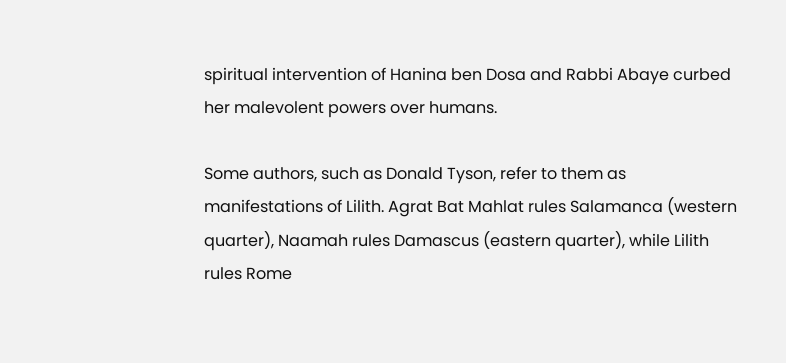spiritual intervention of Hanina ben Dosa and Rabbi Abaye curbed her malevolent powers over humans.

Some authors, such as Donald Tyson, refer to them as manifestations of Lilith. Agrat Bat Mahlat rules Salamanca (western quarter), Naamah rules Damascus (eastern quarter), while Lilith rules Rome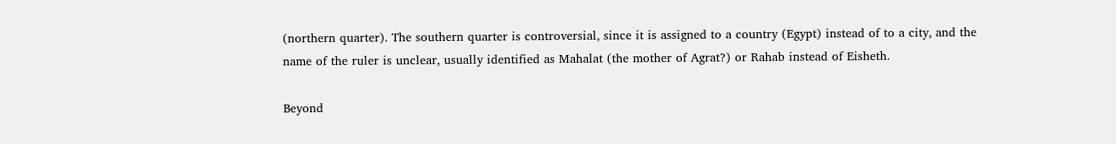(northern quarter). The southern quarter is controversial, since it is assigned to a country (Egypt) instead of to a city, and the name of the ruler is unclear, usually identified as Mahalat (the mother of Agrat?) or Rahab instead of Eisheth.

Beyond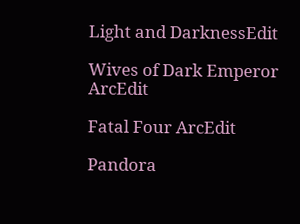Light and DarknessEdit

Wives of Dark Emperor ArcEdit

Fatal Four ArcEdit

Pandora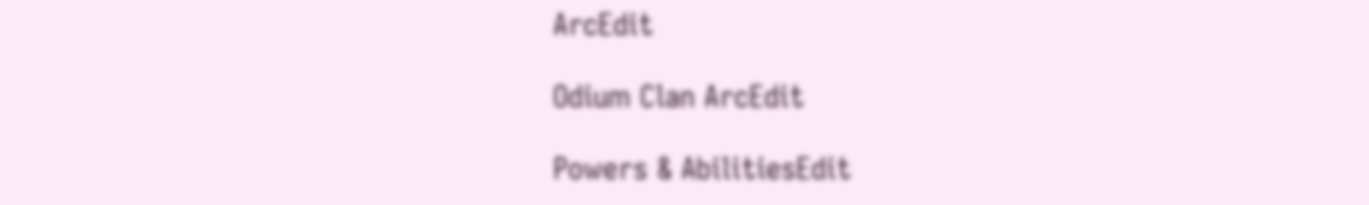ArcEdit

Odium Clan ArcEdit

Powers & AbilitiesEdit